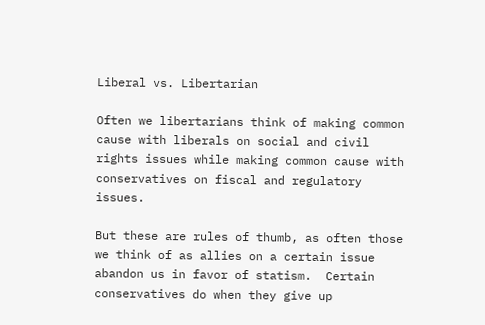Liberal vs. Libertarian

Often we libertarians think of making common cause with liberals on social and civil rights issues while making common cause with conservatives on fiscal and regulatory issues.

But these are rules of thumb, as often those we think of as allies on a certain issue abandon us in favor of statism.  Certain conservatives do when they give up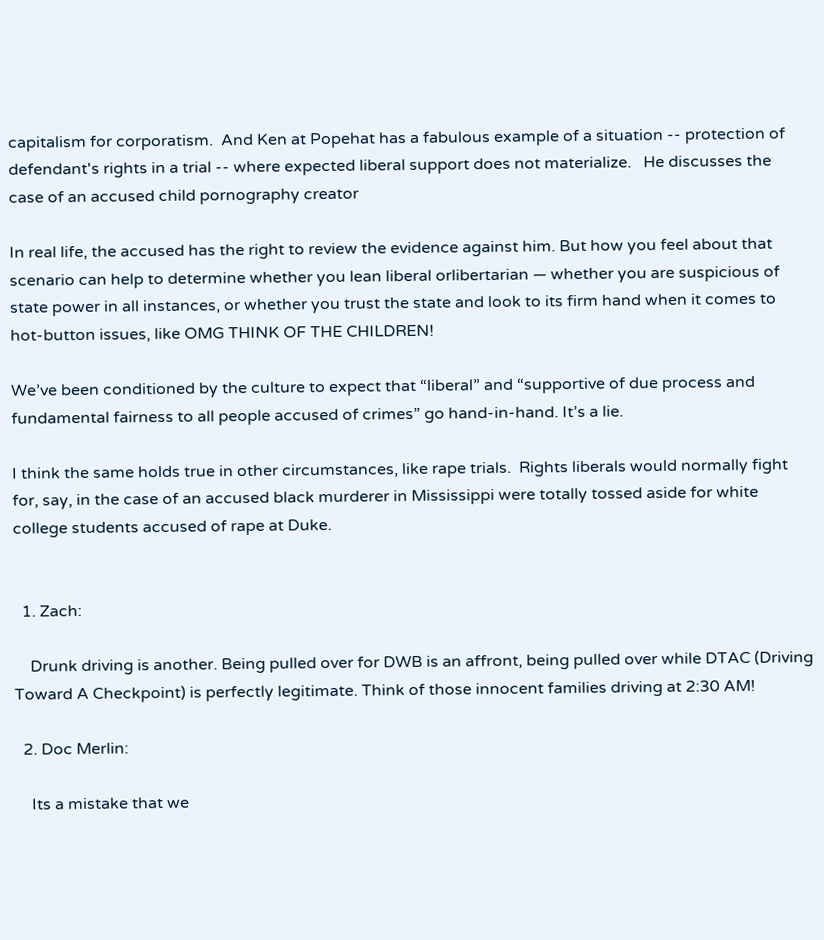capitalism for corporatism.  And Ken at Popehat has a fabulous example of a situation -- protection of defendant's rights in a trial -- where expected liberal support does not materialize.   He discusses the case of an accused child pornography creator

In real life, the accused has the right to review the evidence against him. But how you feel about that scenario can help to determine whether you lean liberal orlibertarian — whether you are suspicious of state power in all instances, or whether you trust the state and look to its firm hand when it comes to hot-button issues, like OMG THINK OF THE CHILDREN!

We’ve been conditioned by the culture to expect that “liberal” and “supportive of due process and fundamental fairness to all people accused of crimes” go hand-in-hand. It’s a lie.

I think the same holds true in other circumstances, like rape trials.  Rights liberals would normally fight for, say, in the case of an accused black murderer in Mississippi were totally tossed aside for white college students accused of rape at Duke.


  1. Zach:

    Drunk driving is another. Being pulled over for DWB is an affront, being pulled over while DTAC (Driving Toward A Checkpoint) is perfectly legitimate. Think of those innocent families driving at 2:30 AM!

  2. Doc Merlin:

    Its a mistake that we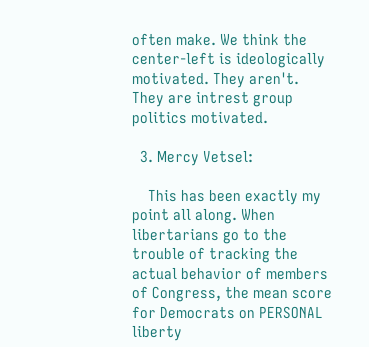often make. We think the center-left is ideologically motivated. They aren't. They are intrest group politics motivated.

  3. Mercy Vetsel:

    This has been exactly my point all along. When libertarians go to the trouble of tracking the actual behavior of members of Congress, the mean score for Democrats on PERSONAL liberty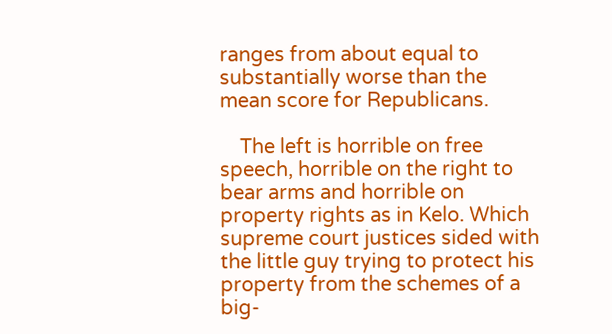ranges from about equal to substantially worse than the mean score for Republicans.

    The left is horrible on free speech, horrible on the right to bear arms and horrible on property rights as in Kelo. Which supreme court justices sided with the little guy trying to protect his property from the schemes of a big-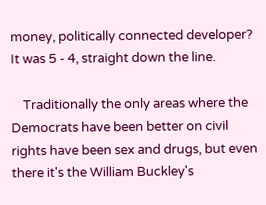money, politically connected developer? It was 5 - 4, straight down the line.

    Traditionally the only areas where the Democrats have been better on civil rights have been sex and drugs, but even there it's the William Buckley's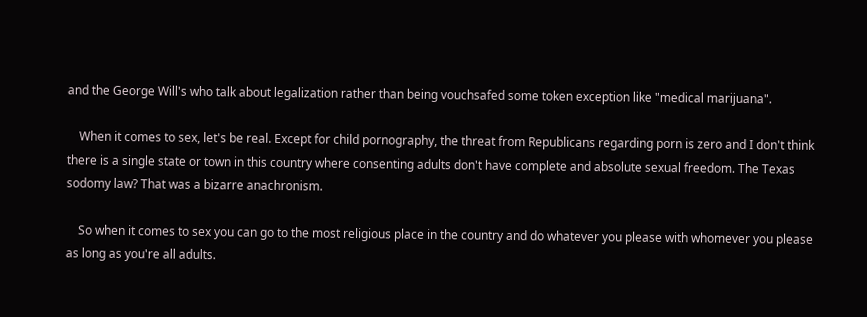and the George Will's who talk about legalization rather than being vouchsafed some token exception like "medical marijuana".

    When it comes to sex, let's be real. Except for child pornography, the threat from Republicans regarding porn is zero and I don't think there is a single state or town in this country where consenting adults don't have complete and absolute sexual freedom. The Texas sodomy law? That was a bizarre anachronism.

    So when it comes to sex you can go to the most religious place in the country and do whatever you please with whomever you please as long as you're all adults.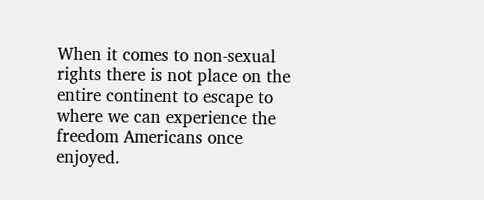When it comes to non-sexual rights there is not place on the entire continent to escape to where we can experience the freedom Americans once enjoyed.